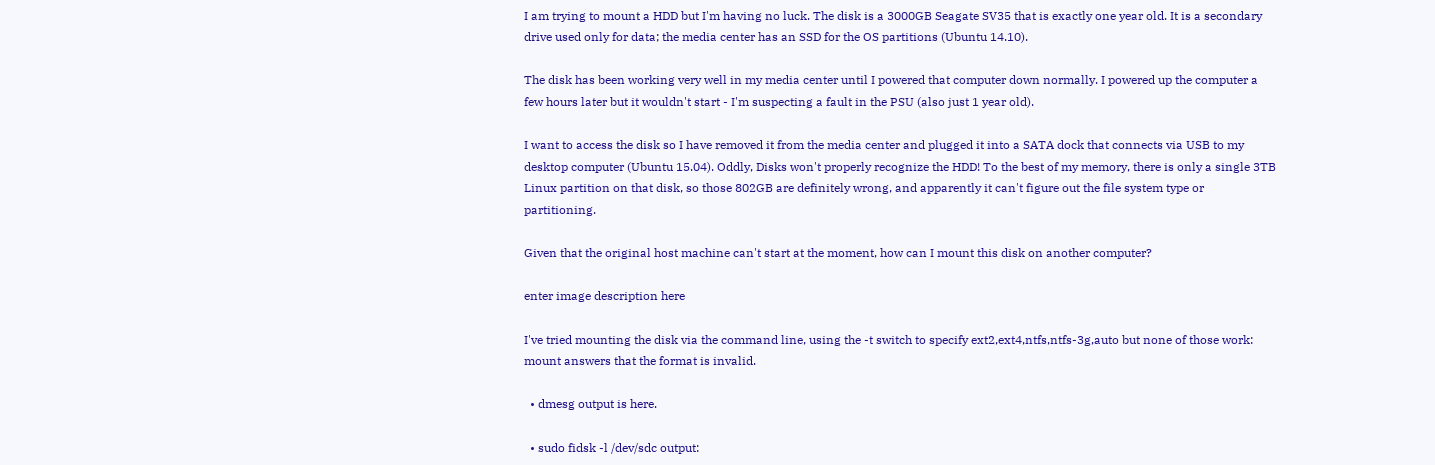I am trying to mount a HDD but I'm having no luck. The disk is a 3000GB Seagate SV35 that is exactly one year old. It is a secondary drive used only for data; the media center has an SSD for the OS partitions (Ubuntu 14.10).

The disk has been working very well in my media center until I powered that computer down normally. I powered up the computer a few hours later but it wouldn't start - I'm suspecting a fault in the PSU (also just 1 year old).

I want to access the disk so I have removed it from the media center and plugged it into a SATA dock that connects via USB to my desktop computer (Ubuntu 15.04). Oddly, Disks won't properly recognize the HDD! To the best of my memory, there is only a single 3TB Linux partition on that disk, so those 802GB are definitely wrong, and apparently it can't figure out the file system type or partitioning.

Given that the original host machine can't start at the moment, how can I mount this disk on another computer?

enter image description here

I've tried mounting the disk via the command line, using the -t switch to specify ext2,ext4,ntfs,ntfs-3g,auto but none of those work: mount answers that the format is invalid.

  • dmesg output is here.

  • sudo fidsk -l /dev/sdc output: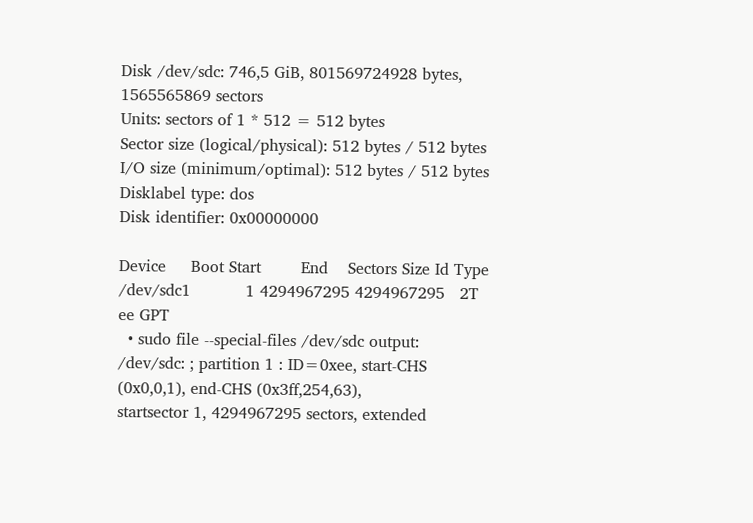Disk /dev/sdc: 746,5 GiB, 801569724928 bytes, 1565565869 sectors
Units: sectors of 1 * 512 = 512 bytes
Sector size (logical/physical): 512 bytes / 512 bytes
I/O size (minimum/optimal): 512 bytes / 512 bytes
Disklabel type: dos
Disk identifier: 0x00000000

Device     Boot Start        End    Sectors Size Id Type
/dev/sdc1           1 4294967295 4294967295   2T ee GPT
  • sudo file --special-files /dev/sdc output:
/dev/sdc: ; partition 1 : ID=0xee, start-CHS (0x0,0,1), end-CHS (0x3ff,254,63),
startsector 1, 4294967295 sectors, extended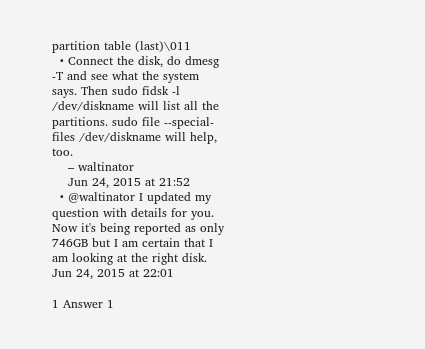partition table (last)\011
  • Connect the disk, do dmesg -T and see what the system says. Then sudo fidsk -l /dev/diskname will list all the partitions. sudo file --special-files /dev/diskname will help, too.
    – waltinator
    Jun 24, 2015 at 21:52
  • @waltinator I updated my question with details for you. Now it's being reported as only 746GB but I am certain that I am looking at the right disk. Jun 24, 2015 at 22:01

1 Answer 1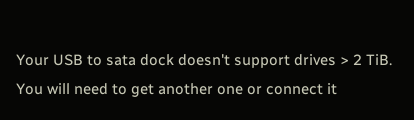Your USB to sata dock doesn't support drives > 2 TiB. You will need to get another one or connect it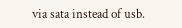via sata instead of usb.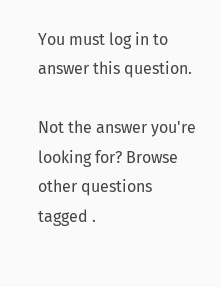You must log in to answer this question.

Not the answer you're looking for? Browse other questions tagged .